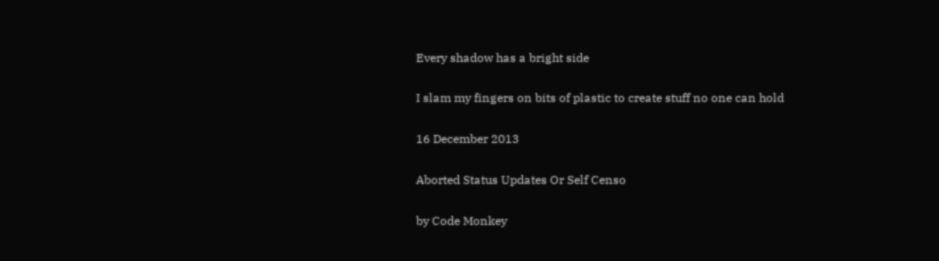Every shadow has a bright side

I slam my fingers on bits of plastic to create stuff no one can hold

16 December 2013

Aborted Status Updates Or Self Censo

by Code Monkey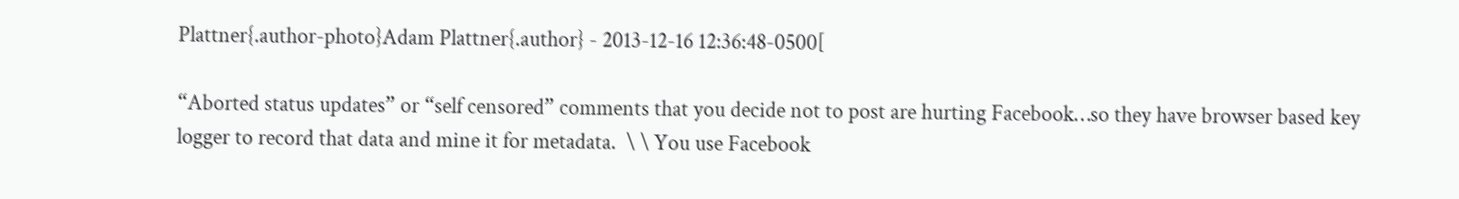Plattner{.author-photo}Adam Plattner{.author} - 2013-12-16 12:36:48-0500[

“Aborted status updates” or “self censored” comments that you decide not to post are hurting Facebook…so they have browser based key logger to record that data and mine it for metadata.  \ \ You use Facebook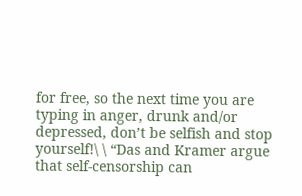for free, so the next time you are typing in anger, drunk and/or depressed, don’t be selfish and stop yourself!\ \ “Das and Kramer argue that self-censorship can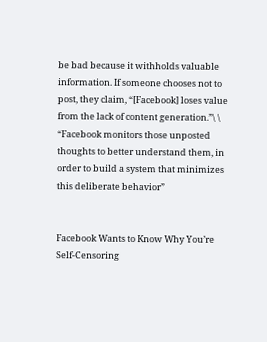be bad because it withholds valuable information. If someone chooses not to post, they claim, “[Facebook] loses value from the lack of content generation.”\ \ “Facebook monitors those unposted thoughts to better understand them, in order to build a system that minimizes this deliberate behavior”


Facebook Wants to Know Why You’re Self-Censoring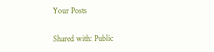Your Posts

Shared with: Public